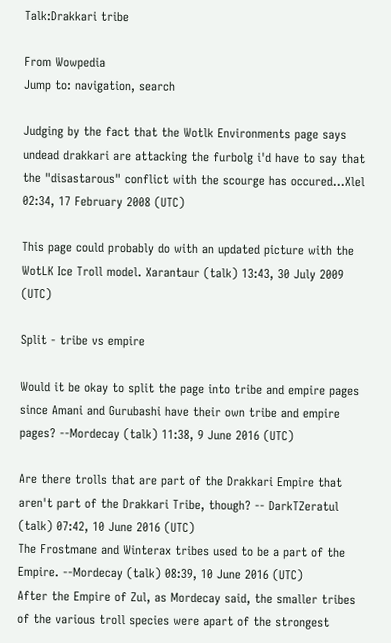Talk:Drakkari tribe

From Wowpedia
Jump to: navigation, search

Judging by the fact that the Wotlk Environments page says undead drakkari are attacking the furbolg i'd have to say that the "disastarous" conflict with the scourge has occured...Xlel 02:34, 17 February 2008 (UTC)

This page could probably do with an updated picture with the WotLK Ice Troll model. Xarantaur (talk) 13:43, 30 July 2009 (UTC)

Split - tribe vs empire

Would it be okay to split the page into tribe and empire pages since Amani and Gurubashi have their own tribe and empire pages? --Mordecay (talk) 11:38, 9 June 2016 (UTC)

Are there trolls that are part of the Drakkari Empire that aren't part of the Drakkari Tribe, though? -- DarkTZeratul (talk) 07:42, 10 June 2016 (UTC)
The Frostmane and Winterax tribes used to be a part of the Empire. --Mordecay (talk) 08:39, 10 June 2016 (UTC)
After the Empire of Zul, as Mordecay said, the smaller tribes of the various troll species were apart of the strongest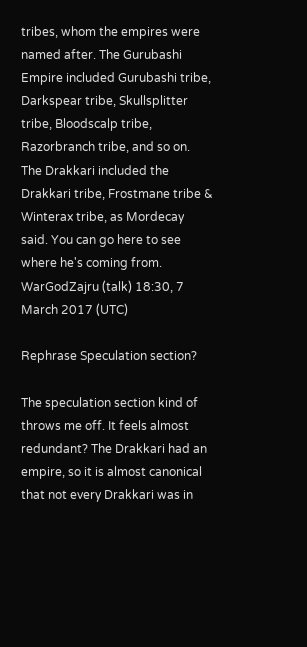tribes, whom the empires were named after. The Gurubashi Empire included Gurubashi tribe, Darkspear tribe, Skullsplitter tribe, Bloodscalp tribe, Razorbranch tribe, and so on. The Drakkari included the Drakkari tribe, Frostmane tribe & Winterax tribe, as Mordecay said. You can go here to see where he's coming from. WarGodZajru (talk) 18:30, 7 March 2017 (UTC)

Rephrase Speculation section?

The speculation section kind of throws me off. It feels almost redundant? The Drakkari had an empire, so it is almost canonical that not every Drakkari was in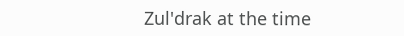Zul'drak at the time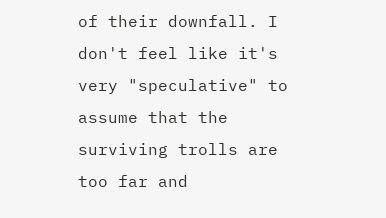of their downfall. I don't feel like it's very "speculative" to assume that the surviving trolls are too far and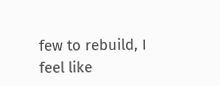few to rebuild, I feel like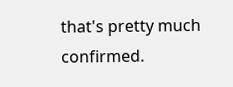that's pretty much confirmed.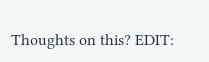Thoughts on this? EDIT: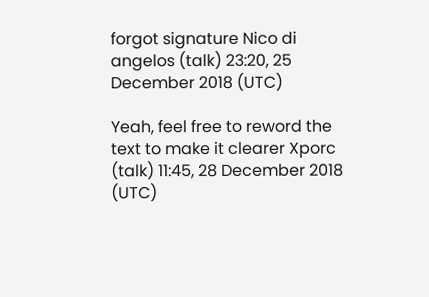forgot signature Nico di angelos (talk) 23:20, 25 December 2018 (UTC)

Yeah, feel free to reword the text to make it clearer Xporc (talk) 11:45, 28 December 2018 (UTC)